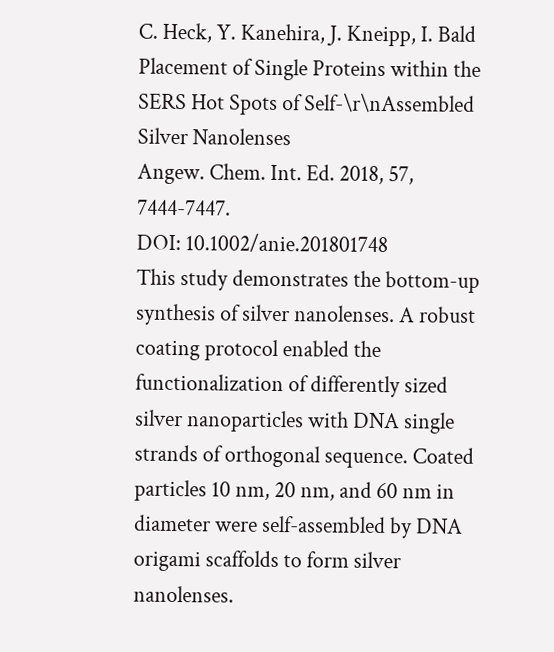C. Heck, Y. Kanehira, J. Kneipp, I. Bald
Placement of Single Proteins within the SERS Hot Spots of Self-\r\nAssembled Silver Nanolenses
Angew. Chem. Int. Ed. 2018, 57, 7444-7447.
DOI: 10.1002/anie.201801748
This study demonstrates the bottom-up synthesis of silver nanolenses. A robust coating protocol enabled the functionalization of differently sized silver nanoparticles with DNA single strands of orthogonal sequence. Coated particles 10 nm, 20 nm, and 60 nm in diameter were self-assembled by DNA origami scaffolds to form silver nanolenses.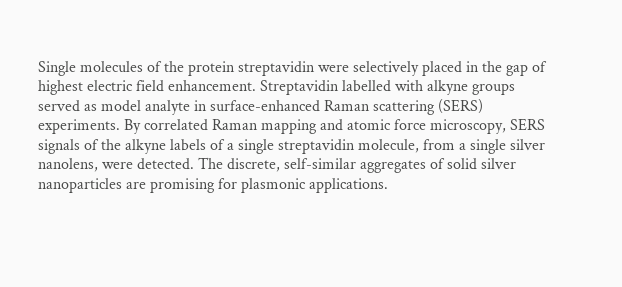Single molecules of the protein streptavidin were selectively placed in the gap of highest electric field enhancement. Streptavidin labelled with alkyne groups served as model analyte in surface-enhanced Raman scattering (SERS) experiments. By correlated Raman mapping and atomic force microscopy, SERS signals of the alkyne labels of a single streptavidin molecule, from a single silver nanolens, were detected. The discrete, self-similar aggregates of solid silver nanoparticles are promising for plasmonic applications.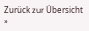Zurück zur Übersicht »